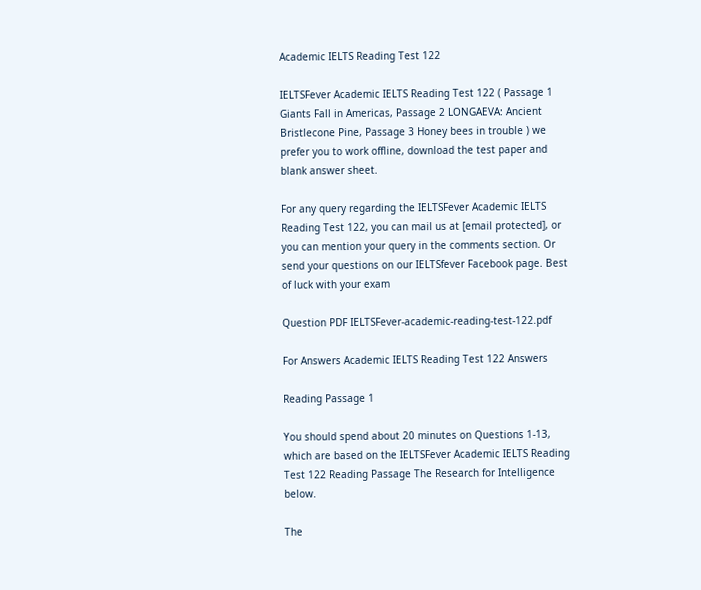Academic IELTS Reading Test 122

IELTSFever Academic IELTS Reading Test 122 ( Passage 1 Giants Fall in Americas, Passage 2 LONGAEVA: Ancient Bristlecone Pine, Passage 3 Honey bees in trouble ) we prefer you to work offline, download the test paper and blank answer sheet.

For any query regarding the IELTSFever Academic IELTS Reading Test 122, you can mail us at [email protected], or you can mention your query in the comments section. Or send your questions on our IELTSfever Facebook page. Best of luck with your exam

Question PDF IELTSFever-academic-reading-test-122.pdf

For Answers Academic IELTS Reading Test 122 Answers

Reading Passage 1

You should spend about 20 minutes on Questions 1-13, which are based on the IELTSFever Academic IELTS Reading Test 122 Reading Passage The Research for Intelligence below.

The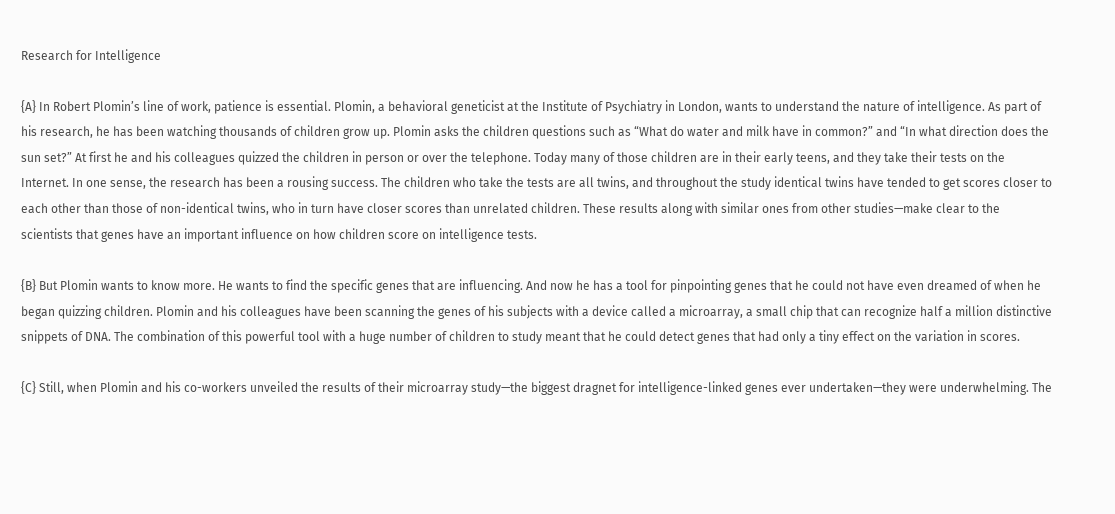Research for Intelligence

{A} In Robert Plomin’s line of work, patience is essential. Plomin, a behavioral geneticist at the Institute of Psychiatry in London, wants to understand the nature of intelligence. As part of his research, he has been watching thousands of children grow up. Plomin asks the children questions such as “What do water and milk have in common?” and “In what direction does the sun set?” At first he and his colleagues quizzed the children in person or over the telephone. Today many of those children are in their early teens, and they take their tests on the Internet. In one sense, the research has been a rousing success. The children who take the tests are all twins, and throughout the study identical twins have tended to get scores closer to each other than those of non-identical twins, who in turn have closer scores than unrelated children. These results along with similar ones from other studies—make clear to the scientists that genes have an important influence on how children score on intelligence tests.

{B} But Plomin wants to know more. He wants to find the specific genes that are influencing. And now he has a tool for pinpointing genes that he could not have even dreamed of when he began quizzing children. Plomin and his colleagues have been scanning the genes of his subjects with a device called a microarray, a small chip that can recognize half a million distinctive snippets of DNA. The combination of this powerful tool with a huge number of children to study meant that he could detect genes that had only a tiny effect on the variation in scores.

{C} Still, when Plomin and his co-workers unveiled the results of their microarray study—the biggest dragnet for intelligence-linked genes ever undertaken—they were underwhelming. The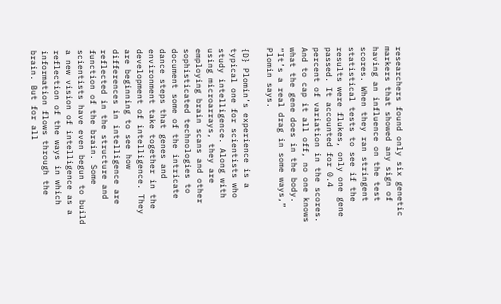researchers found only six genetic markers that showed any sign of having an influence on the test scores. When they ran stringent statistical tests to see if the results were flukes, only one gene passed. It accounted for 0.4 percent of variation in the scores. And to cap it all off, no one knows what the gene does in the body. “It’s a real drag in some ways,” Plomin says.

{D} Plomin’s experience is a typical one for scientists who study intelligence. Along with using microarrays, they are employing brain scans and other sophisticated technologies to document some of the intricate dance steps that genes and environment take together in the development of intelligence. They are beginning to see how differences in intelligence are reflected in the structure and function of the brain. Some scientists have even begun to build a new vision of intelligence as a reflection of the ways in which information flows through the brain. But for all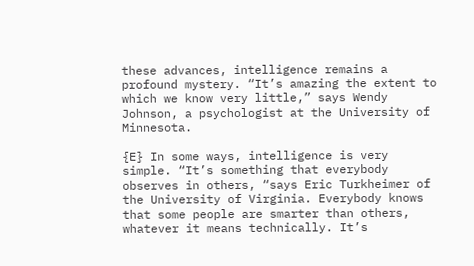these advances, intelligence remains a profound mystery. “It’s amazing the extent to which we know very little,” says Wendy Johnson, a psychologist at the University of Minnesota.

{E} In some ways, intelligence is very simple. “It’s something that everybody observes in others, “says Eric Turkheimer of the University of Virginia. Everybody knows that some people are smarter than others, whatever it means technically. It’s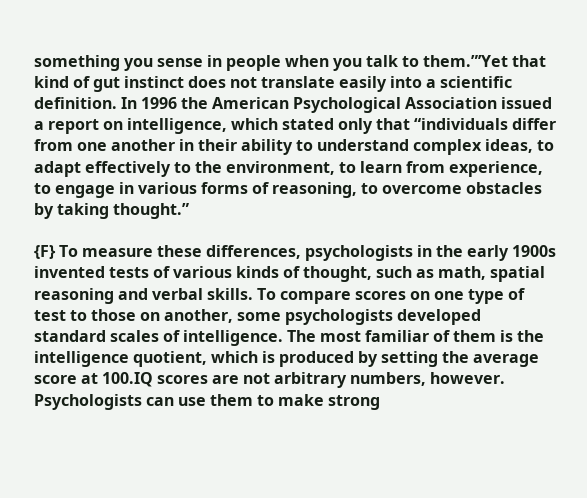something you sense in people when you talk to them.”’Yet that kind of gut instinct does not translate easily into a scientific definition. In 1996 the American Psychological Association issued a report on intelligence, which stated only that “individuals differ from one another in their ability to understand complex ideas, to adapt effectively to the environment, to learn from experience, to engage in various forms of reasoning, to overcome obstacles by taking thought.”

{F} To measure these differences, psychologists in the early 1900s invented tests of various kinds of thought, such as math, spatial reasoning and verbal skills. To compare scores on one type of test to those on another, some psychologists developed standard scales of intelligence. The most familiar of them is the intelligence quotient, which is produced by setting the average score at 100.IQ scores are not arbitrary numbers, however. Psychologists can use them to make strong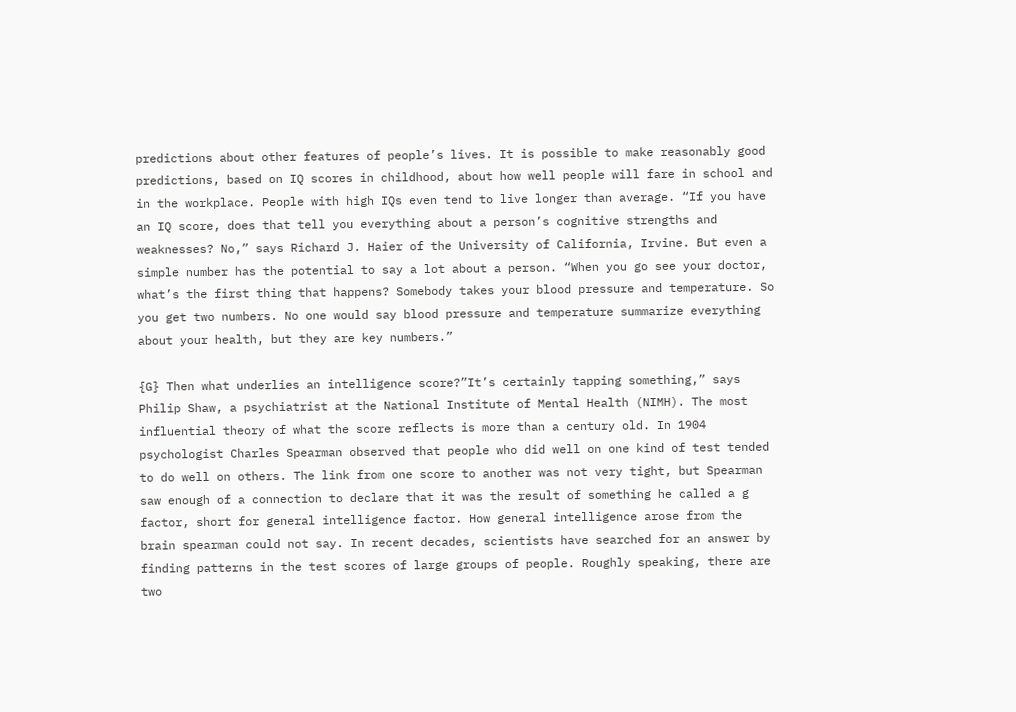predictions about other features of people’s lives. It is possible to make reasonably good predictions, based on IQ scores in childhood, about how well people will fare in school and in the workplace. People with high IQs even tend to live longer than average. “If you have an IQ score, does that tell you everything about a person’s cognitive strengths and weaknesses? No,” says Richard J. Haier of the University of California, Irvine. But even a simple number has the potential to say a lot about a person. “When you go see your doctor, what’s the first thing that happens? Somebody takes your blood pressure and temperature. So you get two numbers. No one would say blood pressure and temperature summarize everything about your health, but they are key numbers.”

{G} Then what underlies an intelligence score?”It’s certainly tapping something,” says Philip Shaw, a psychiatrist at the National Institute of Mental Health (NIMH). The most influential theory of what the score reflects is more than a century old. In 1904 psychologist Charles Spearman observed that people who did well on one kind of test tended to do well on others. The link from one score to another was not very tight, but Spearman saw enough of a connection to declare that it was the result of something he called a g factor, short for general intelligence factor. How general intelligence arose from the brain spearman could not say. In recent decades, scientists have searched for an answer by finding patterns in the test scores of large groups of people. Roughly speaking, there are two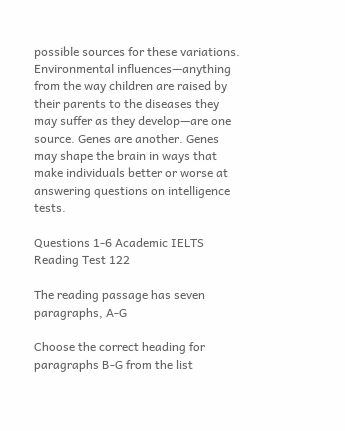possible sources for these variations. Environmental influences—anything from the way children are raised by their parents to the diseases they may suffer as they develop—are one source. Genes are another. Genes may shape the brain in ways that make individuals better or worse at answering questions on intelligence tests.

Questions 1-6 Academic IELTS Reading Test 122

The reading passage has seven paragraphs, A-G

Choose the correct heading for paragraphs B-G from the list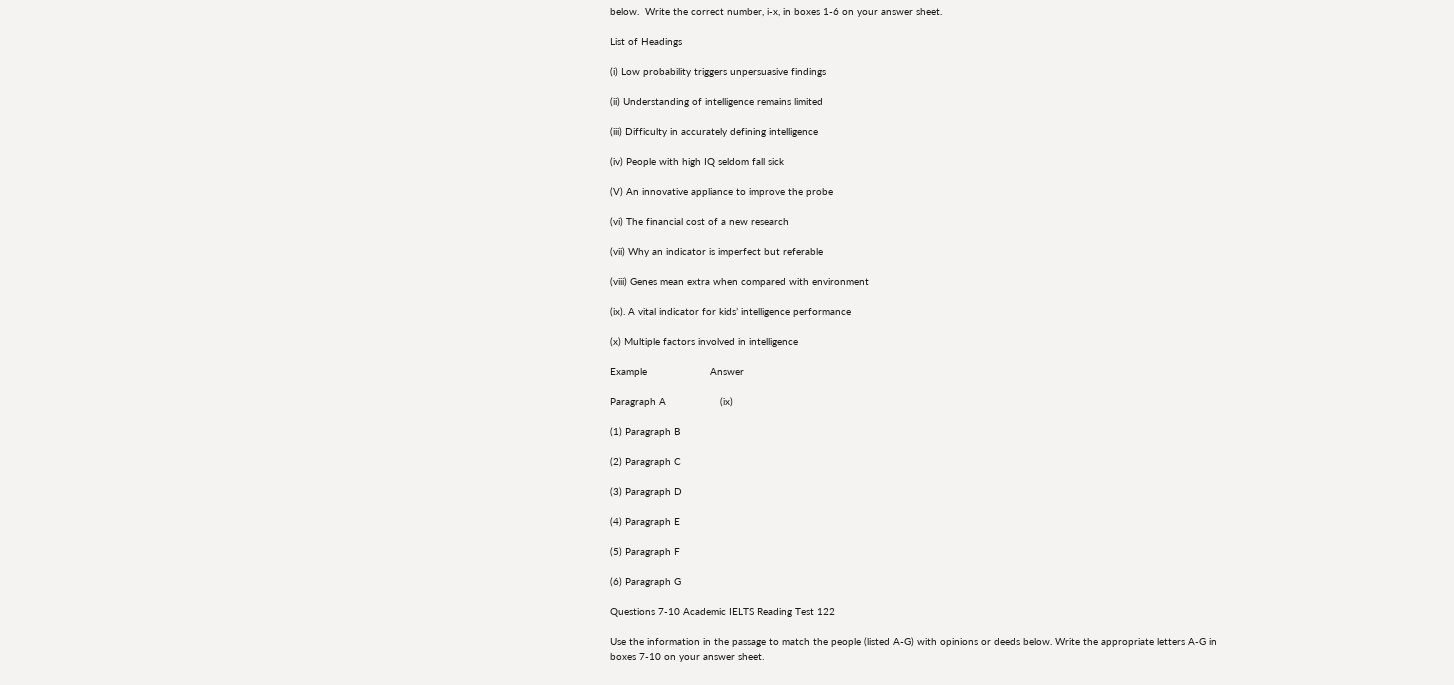below.  Write the correct number, i-x, in boxes 1-6 on your answer sheet.

List of Headings

(i) Low probability triggers unpersuasive findings

(ii) Understanding of intelligence remains limited

(iii) Difficulty in accurately defining intelligence

(iv) People with high IQ seldom fall sick

(V) An innovative appliance to improve the probe

(vi) The financial cost of a new research

(vii) Why an indicator is imperfect but referable

(viii) Genes mean extra when compared with environment

(ix). A vital indicator for kids’ intelligence performance

(x) Multiple factors involved in intelligence

Example                     Answer

Paragraph A                  (ix)

(1) Paragraph B

(2) Paragraph C

(3) Paragraph D

(4) Paragraph E

(5) Paragraph F

(6) Paragraph G

Questions 7-10 Academic IELTS Reading Test 122

Use the information in the passage to match the people (listed A-G) with opinions or deeds below. Write the appropriate letters A-G in boxes 7-10 on your answer sheet.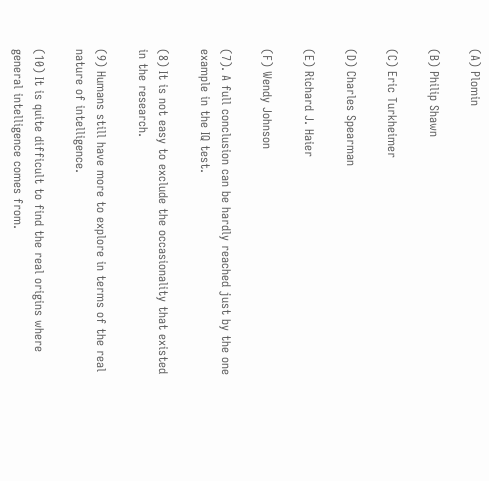(A) Plomin

(B) Philip Shawn

(C) Eric Turkheimer

(D) Charles Spearman

(E) Richard J. Haier

(F) Wendy Johnson

(7). A full conclusion can be hardly reached just by the one example in the IQ test.

(8) It is not easy to exclude the occasionality that existed in the research.

(9) Humans still have more to explore in terms of the real nature of intelligence.

(10) It is quite difficult to find the real origins where general intelligence comes from.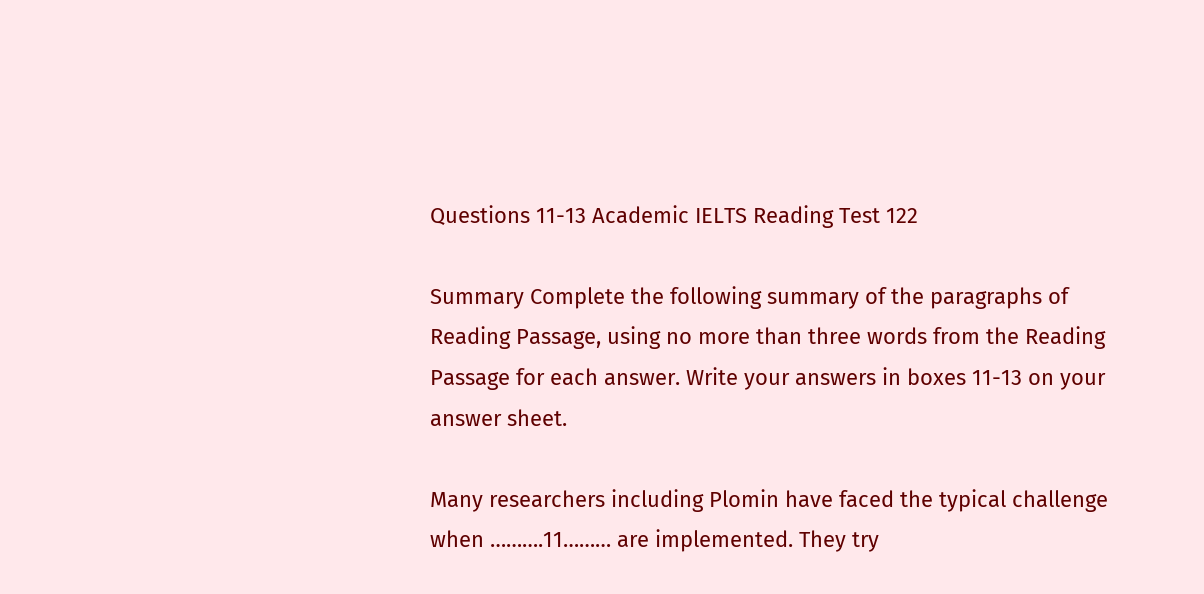Questions 11-13 Academic IELTS Reading Test 122

Summary Complete the following summary of the paragraphs of Reading Passage, using no more than three words from the Reading Passage for each answer. Write your answers in boxes 11-13 on your answer sheet.

Many researchers including Plomin have faced the typical challenge when ……….11……… are implemented. They try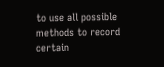to use all possible methods to record certain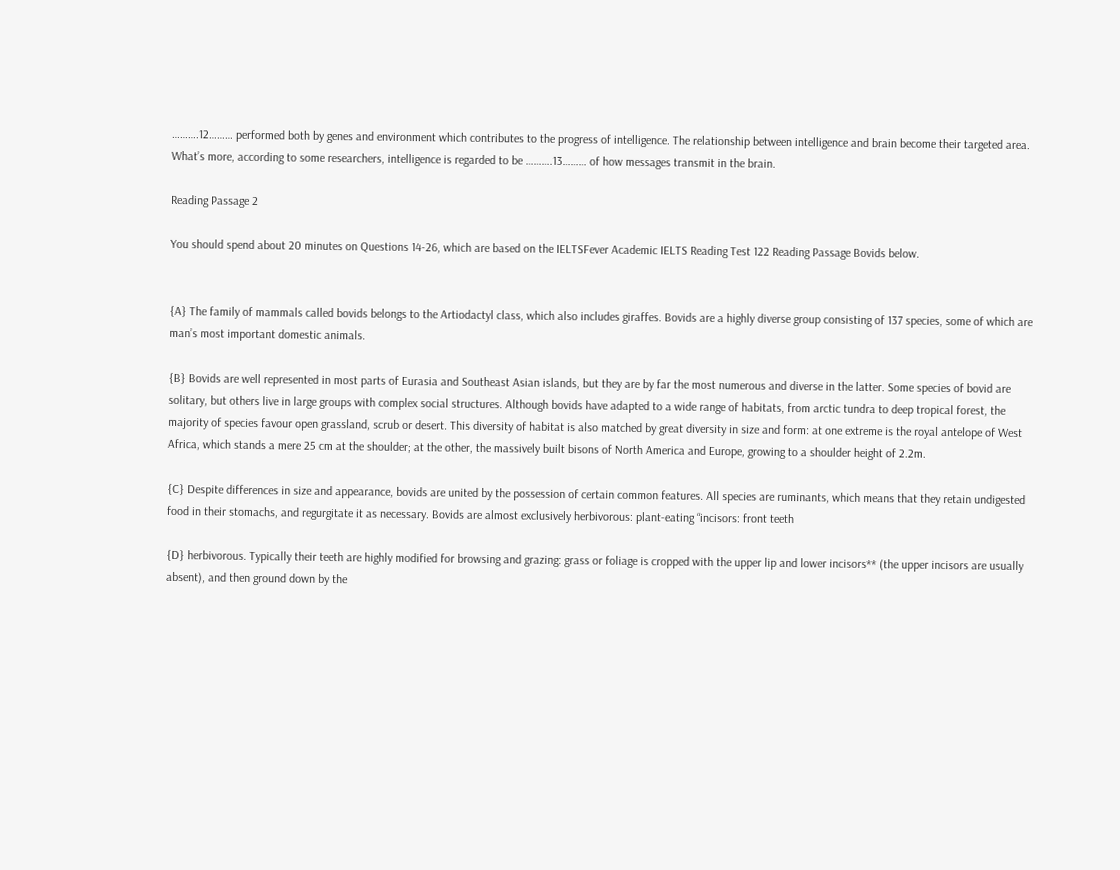……….12……… performed both by genes and environment which contributes to the progress of intelligence. The relationship between intelligence and brain become their targeted area. What’s more, according to some researchers, intelligence is regarded to be ……….13……… of how messages transmit in the brain.

Reading Passage 2

You should spend about 20 minutes on Questions 14-26, which are based on the IELTSFever Academic IELTS Reading Test 122 Reading Passage Bovids below.


{A} The family of mammals called bovids belongs to the Artiodactyl class, which also includes giraffes. Bovids are a highly diverse group consisting of 137 species, some of which are man’s most important domestic animals.

{B} Bovids are well represented in most parts of Eurasia and Southeast Asian islands, but they are by far the most numerous and diverse in the latter. Some species of bovid are solitary, but others live in large groups with complex social structures. Although bovids have adapted to a wide range of habitats, from arctic tundra to deep tropical forest, the majority of species favour open grassland, scrub or desert. This diversity of habitat is also matched by great diversity in size and form: at one extreme is the royal antelope of West Africa, which stands a mere 25 cm at the shoulder; at the other, the massively built bisons of North America and Europe, growing to a shoulder height of 2.2m.

{C} Despite differences in size and appearance, bovids are united by the possession of certain common features. All species are ruminants, which means that they retain undigested food in their stomachs, and regurgitate it as necessary. Bovids are almost exclusively herbivorous: plant-eating “incisors: front teeth

{D} herbivorous. Typically their teeth are highly modified for browsing and grazing: grass or foliage is cropped with the upper lip and lower incisors** (the upper incisors are usually absent), and then ground down by the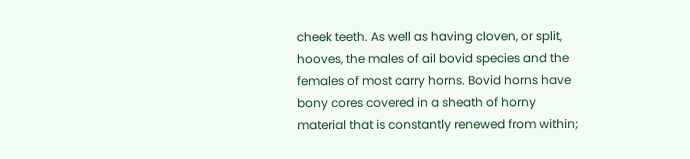cheek teeth. As well as having cloven, or split, hooves, the males of ail bovid species and the females of most carry horns. Bovid horns have bony cores covered in a sheath of horny material that is constantly renewed from within;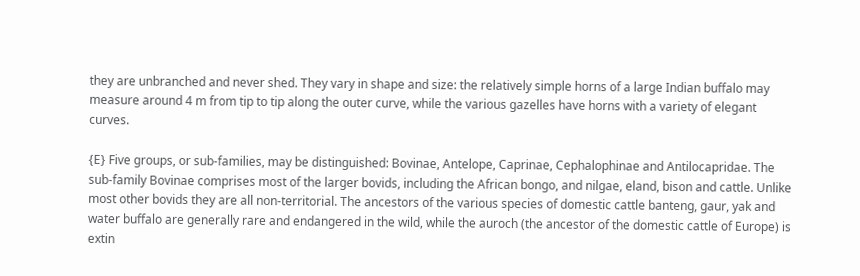they are unbranched and never shed. They vary in shape and size: the relatively simple horns of a large Indian buffalo may measure around 4 m from tip to tip along the outer curve, while the various gazelles have horns with a variety of elegant curves.

{E} Five groups, or sub-families, may be distinguished: Bovinae, Antelope, Caprinae, Cephalophinae and Antilocapridae. The sub-family Bovinae comprises most of the larger bovids, including the African bongo, and nilgae, eland, bison and cattle. Unlike most other bovids they are all non-territorial. The ancestors of the various species of domestic cattle banteng, gaur, yak and water buffalo are generally rare and endangered in the wild, while the auroch (the ancestor of the domestic cattle of Europe) is extin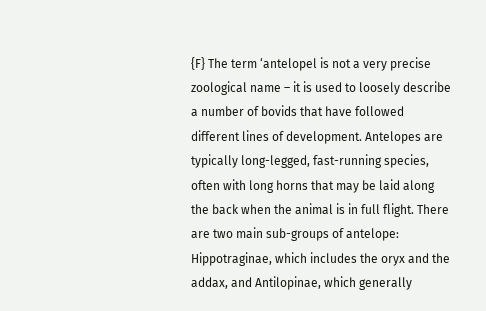{F} The term ‘antelopel is not a very precise zoological name – it is used to loosely describe a number of bovids that have followed different lines of development. Antelopes are typically long-legged, fast-running species, often with long horns that may be laid along the back when the animal is in full flight. There are two main sub-groups of antelope: Hippotraginae, which includes the oryx and the addax, and Antilopinae, which generally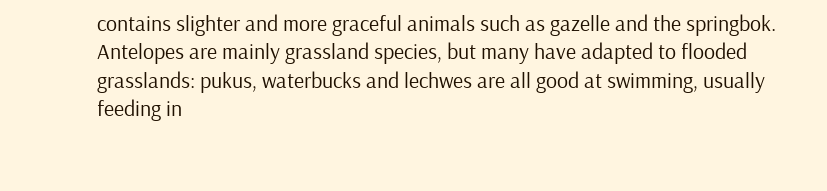contains slighter and more graceful animals such as gazelle and the springbok. Antelopes are mainly grassland species, but many have adapted to flooded grasslands: pukus, waterbucks and lechwes are all good at swimming, usually feeding in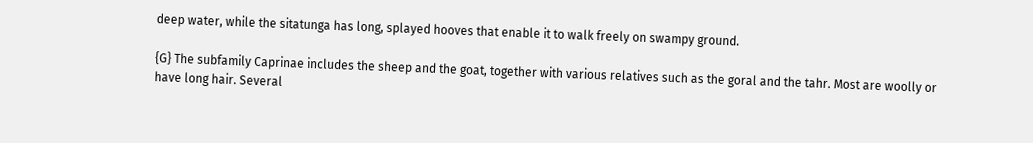deep water, while the sitatunga has long, splayed hooves that enable it to walk freely on swampy ground.

{G} The subfamily Caprinae includes the sheep and the goat, together with various relatives such as the goral and the tahr. Most are woolly or have long hair. Several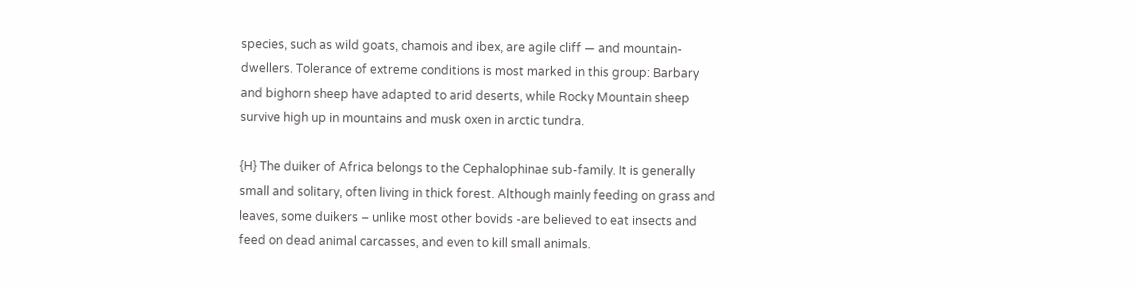species, such as wild goats, chamois and ibex, are agile cliff — and mountain-dwellers. Tolerance of extreme conditions is most marked in this group: Barbary and bighorn sheep have adapted to arid deserts, while Rocky Mountain sheep survive high up in mountains and musk oxen in arctic tundra.

{H} The duiker of Africa belongs to the Cephalophinae sub-family. It is generally small and solitary, often living in thick forest. Although mainly feeding on grass and leaves, some duikers – unlike most other bovids -are believed to eat insects and feed on dead animal carcasses, and even to kill small animals.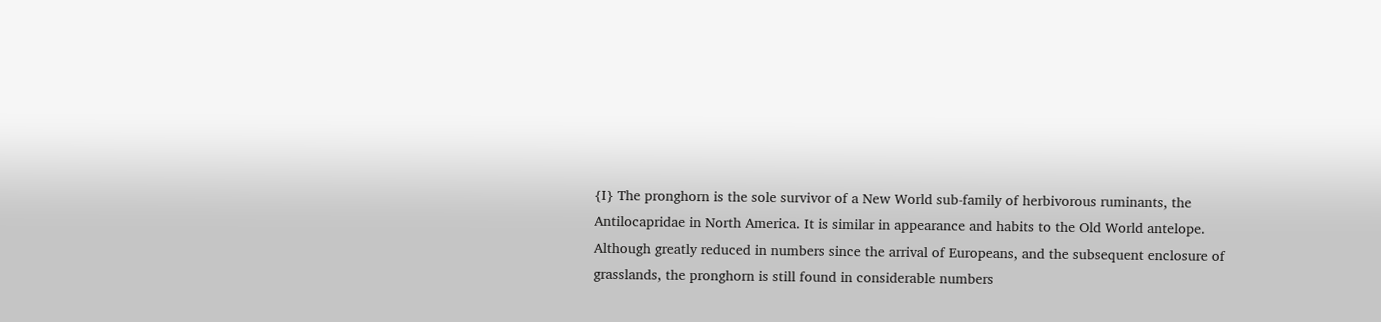{I} The pronghorn is the sole survivor of a New World sub-family of herbivorous ruminants, the Antilocapridae in North America. It is similar in appearance and habits to the Old World antelope. Although greatly reduced in numbers since the arrival of Europeans, and the subsequent enclosure of grasslands, the pronghorn is still found in considerable numbers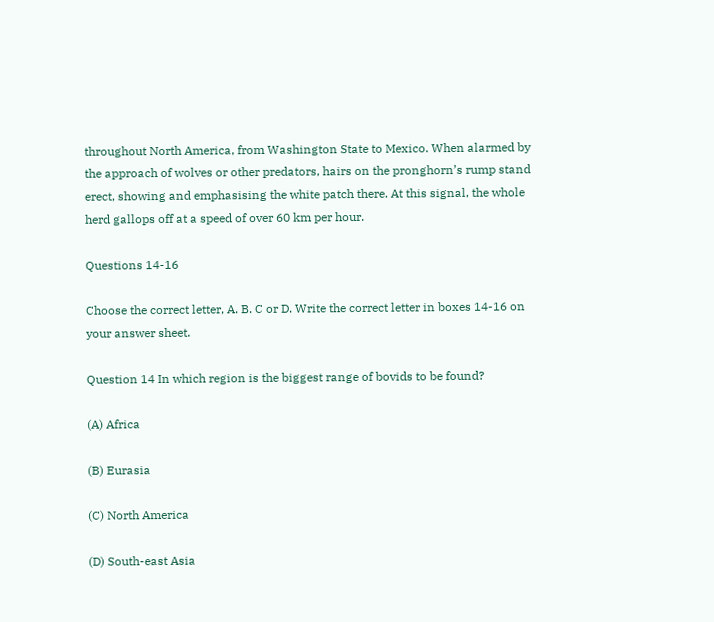throughout North America, from Washington State to Mexico. When alarmed by the approach of wolves or other predators, hairs on the pronghorn’s rump stand erect, showing and emphasising the white patch there. At this signal, the whole herd gallops off at a speed of over 60 km per hour.

Questions 14-16

Choose the correct letter, A. B. C or D. Write the correct letter in boxes 14-16 on your answer sheet.

Question 14 In which region is the biggest range of bovids to be found?

(A) Africa

(B) Eurasia

(C) North America

(D) South-east Asia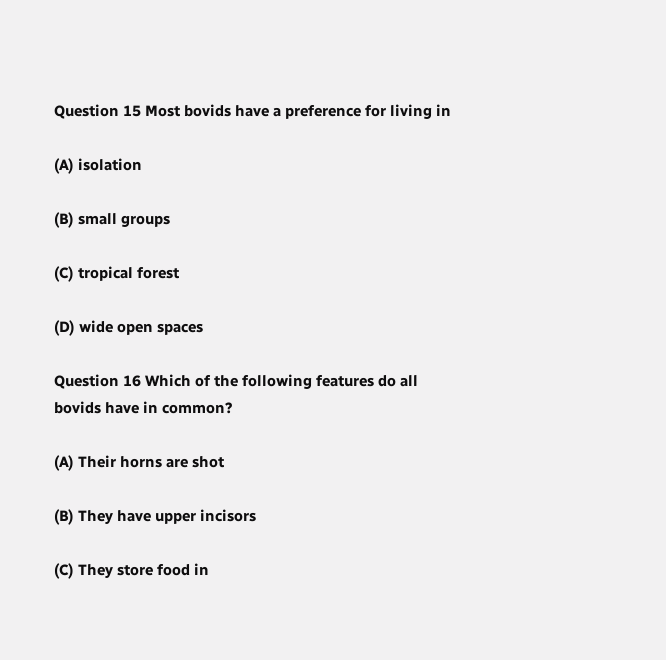Question 15 Most bovids have a preference for living in

(A) isolation

(B) small groups

(C) tropical forest

(D) wide open spaces

Question 16 Which of the following features do all bovids have in common?

(A) Their horns are shot

(B) They have upper incisors

(C) They store food in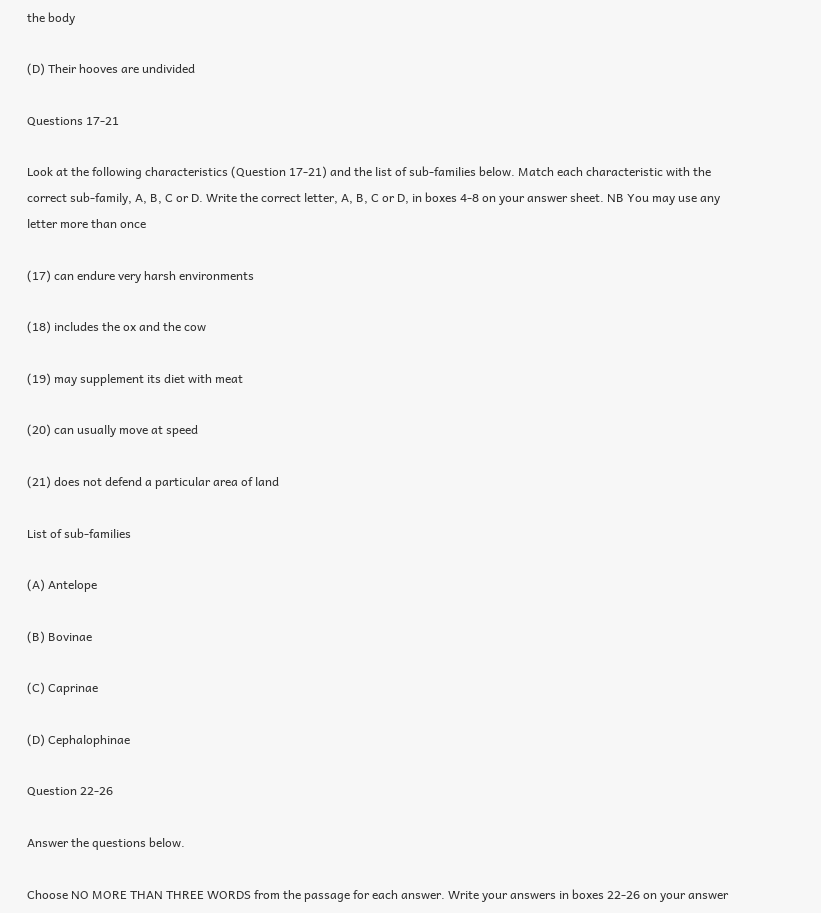the body

(D) Their hooves are undivided

Questions 17-21

Look at the following characteristics (Question 17-21) and the list of sub-families below. Match each characteristic with the correct sub-family, A, B, C or D. Write the correct letter, A, B, C or D, in boxes 4-8 on your answer sheet. NB You may use any letter more than once

(17) can endure very harsh environments

(18) includes the ox and the cow

(19) may supplement its diet with meat

(20) can usually move at speed

(21) does not defend a particular area of land

List of sub-families

(A) Antelope

(B) Bovinae

(C) Caprinae

(D) Cephalophinae

Question 22-26

Answer the questions below.

Choose NO MORE THAN THREE WORDS from the passage for each answer. Write your answers in boxes 22-26 on your answer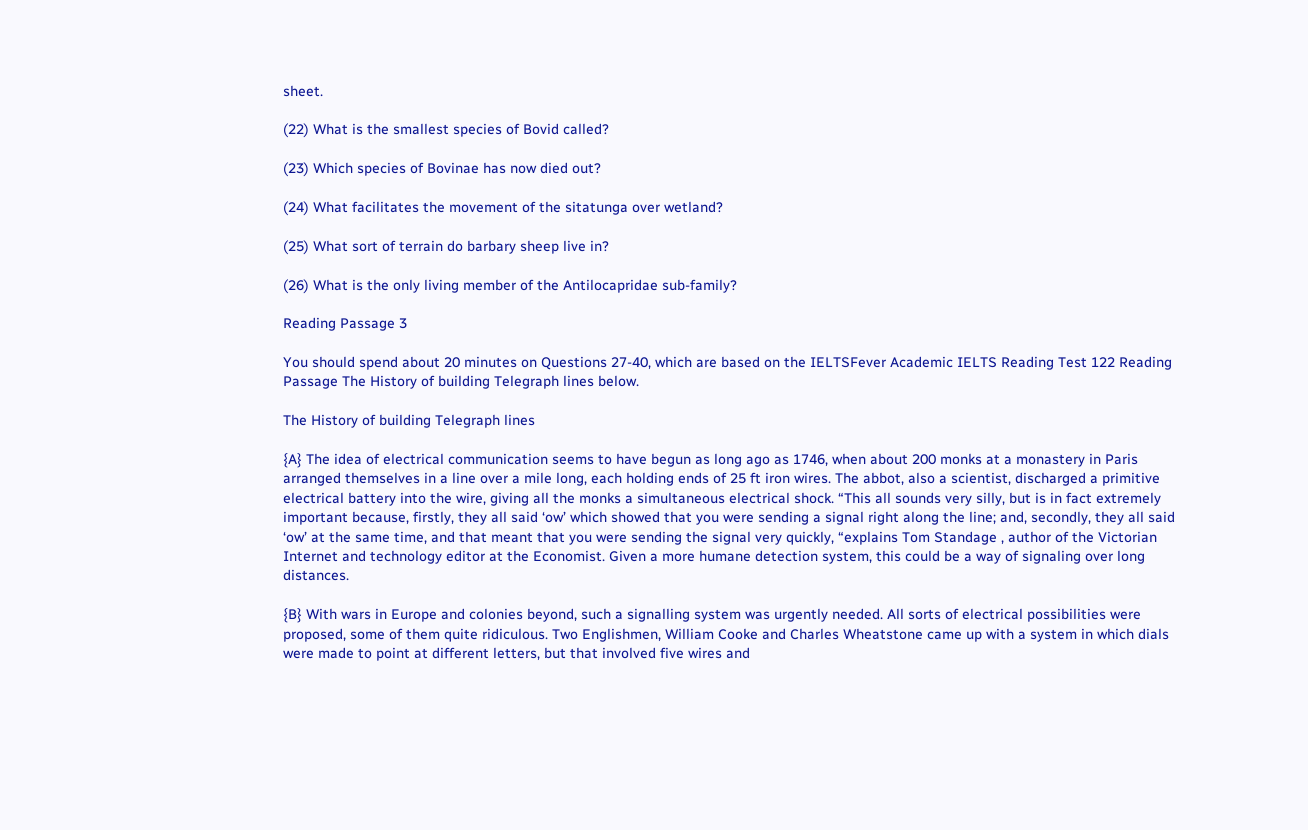sheet.

(22) What is the smallest species of Bovid called?

(23) Which species of Bovinae has now died out?

(24) What facilitates the movement of the sitatunga over wetland?

(25) What sort of terrain do barbary sheep live in?

(26) What is the only living member of the Antilocapridae sub-family?

Reading Passage 3

You should spend about 20 minutes on Questions 27-40, which are based on the IELTSFever Academic IELTS Reading Test 122 Reading Passage The History of building Telegraph lines below.

The History of building Telegraph lines

{A} The idea of electrical communication seems to have begun as long ago as 1746, when about 200 monks at a monastery in Paris arranged themselves in a line over a mile long, each holding ends of 25 ft iron wires. The abbot, also a scientist, discharged a primitive electrical battery into the wire, giving all the monks a simultaneous electrical shock. “This all sounds very silly, but is in fact extremely important because, firstly, they all said ‘ow’ which showed that you were sending a signal right along the line; and, secondly, they all said ‘ow’ at the same time, and that meant that you were sending the signal very quickly, “explains Tom Standage , author of the Victorian Internet and technology editor at the Economist. Given a more humane detection system, this could be a way of signaling over long distances.

{B} With wars in Europe and colonies beyond, such a signalling system was urgently needed. All sorts of electrical possibilities were proposed, some of them quite ridiculous. Two Englishmen, William Cooke and Charles Wheatstone came up with a system in which dials were made to point at different letters, but that involved five wires and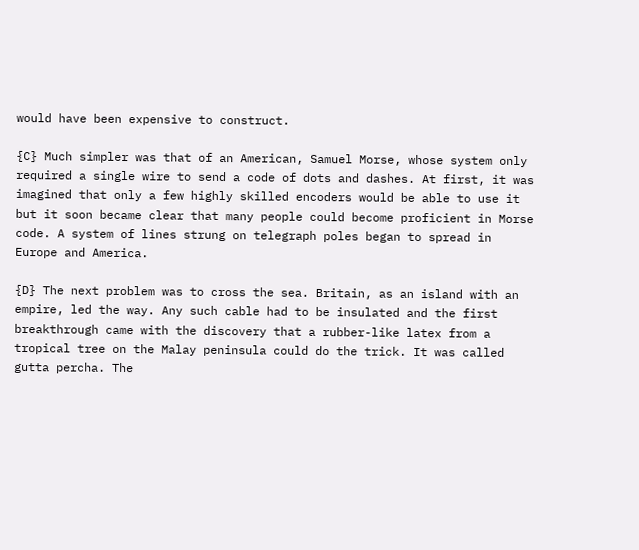would have been expensive to construct.

{C} Much simpler was that of an American, Samuel Morse, whose system only required a single wire to send a code of dots and dashes. At first, it was imagined that only a few highly skilled encoders would be able to use it but it soon became clear that many people could become proficient in Morse code. A system of lines strung on telegraph poles began to spread in Europe and America.

{D} The next problem was to cross the sea. Britain, as an island with an empire, led the way. Any such cable had to be insulated and the first breakthrough came with the discovery that a rubber-like latex from a tropical tree on the Malay peninsula could do the trick. It was called gutta percha. The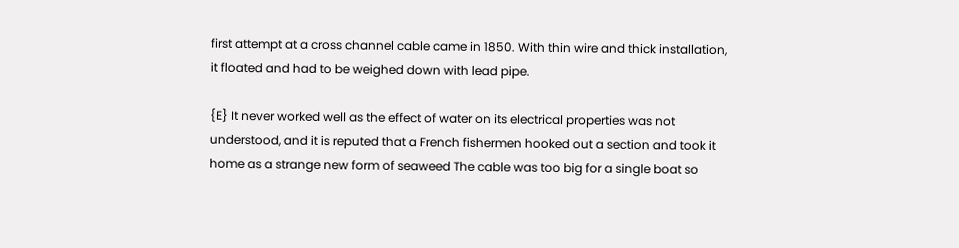first attempt at a cross channel cable came in 1850. With thin wire and thick installation, it floated and had to be weighed down with lead pipe.

{E} It never worked well as the effect of water on its electrical properties was not understood, and it is reputed that a French fishermen hooked out a section and took it home as a strange new form of seaweed The cable was too big for a single boat so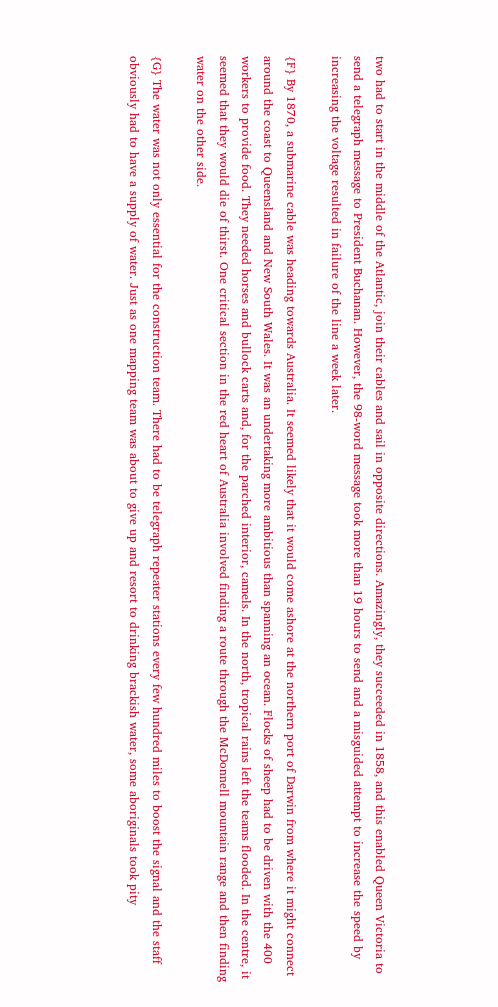two had to start in the middle of the Atlantic, join their cables and sail in opposite directions. Amazingly, they succeeded in 1858, and this enabled Queen Victoria to send a telegraph message to President Buchanan. However, the 98-word message took more than 19 hours to send and a misguided attempt to increase the speed by increasing the voltage resulted in failure of the line a week later.

{F} By 1870, a submarine cable was heading towards Australia. It seemed likely that it would come ashore at the northern port of Darwin from where it might connect around the coast to Queensland and New South Wales. It was an undertaking more ambitious than spanning an ocean. Flocks of sheep had to be driven with the 400 workers to provide food. They needed horses and bullock carts and, for the parched interior, camels. In the north, tropical rains left the teams flooded. In the centre, it seemed that they would die of thirst. One critical section in the red heart of Australia involved finding a route through the McDonnell mountain range and then finding water on the other side.

{G} The water was not only essential for the construction team. There had to be telegraph repeater stations every few hundred miles to boost the signal and the staff obviously had to have a supply of water. Just as one mapping team was about to give up and resort to drinking brackish water, some aboriginals took pity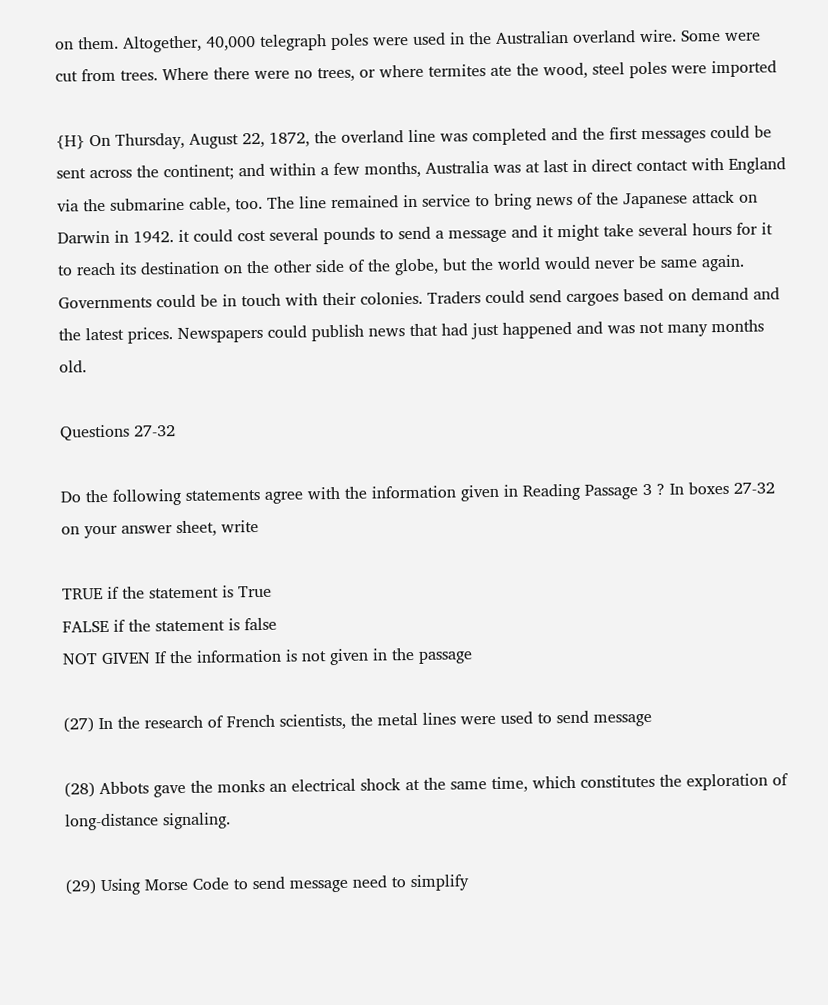on them. Altogether, 40,000 telegraph poles were used in the Australian overland wire. Some were cut from trees. Where there were no trees, or where termites ate the wood, steel poles were imported

{H} On Thursday, August 22, 1872, the overland line was completed and the first messages could be sent across the continent; and within a few months, Australia was at last in direct contact with England via the submarine cable, too. The line remained in service to bring news of the Japanese attack on Darwin in 1942. it could cost several pounds to send a message and it might take several hours for it to reach its destination on the other side of the globe, but the world would never be same again. Governments could be in touch with their colonies. Traders could send cargoes based on demand and the latest prices. Newspapers could publish news that had just happened and was not many months old.

Questions 27-32

Do the following statements agree with the information given in Reading Passage 3 ? In boxes 27-32 on your answer sheet, write

TRUE if the statement is True
FALSE if the statement is false
NOT GIVEN If the information is not given in the passage

(27) In the research of French scientists, the metal lines were used to send message

(28) Abbots gave the monks an electrical shock at the same time, which constitutes the exploration of long-distance signaling.

(29) Using Morse Code to send message need to simplify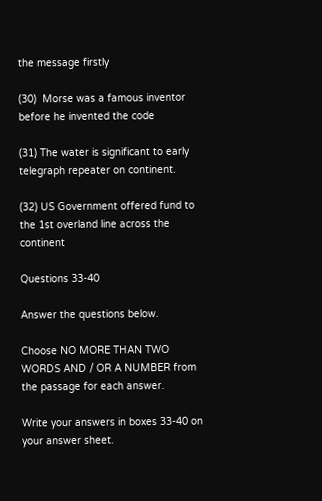the message firstly

(30)  Morse was a famous inventor before he invented the code

(31) The water is significant to early telegraph repeater on continent.

(32) US Government offered fund to the 1st overland line across the continent

Questions 33-40

Answer the questions below.

Choose NO MORE THAN TWO WORDS AND / OR A NUMBER from the passage for each answer.

Write your answers in boxes 33-40 on your answer sheet.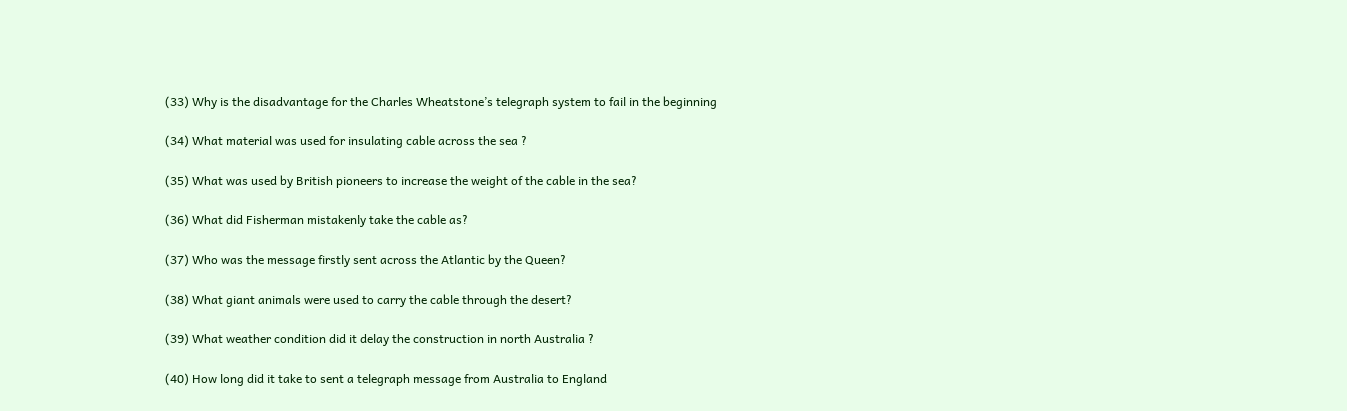(33) Why is the disadvantage for the Charles Wheatstone’s telegraph system to fail in the beginning

(34) What material was used for insulating cable across the sea ?

(35) What was used by British pioneers to increase the weight of the cable in the sea?

(36) What did Fisherman mistakenly take the cable as?

(37) Who was the message firstly sent across the Atlantic by the Queen?

(38) What giant animals were used to carry the cable through the desert?

(39) What weather condition did it delay the construction in north Australia ?

(40) How long did it take to sent a telegraph message from Australia to England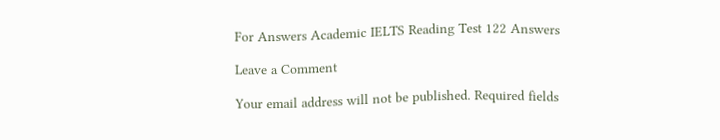For Answers Academic IELTS Reading Test 122 Answers

Leave a Comment

Your email address will not be published. Required fields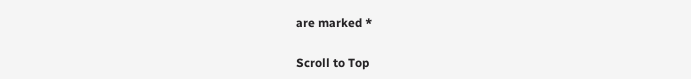are marked *

Scroll to Top